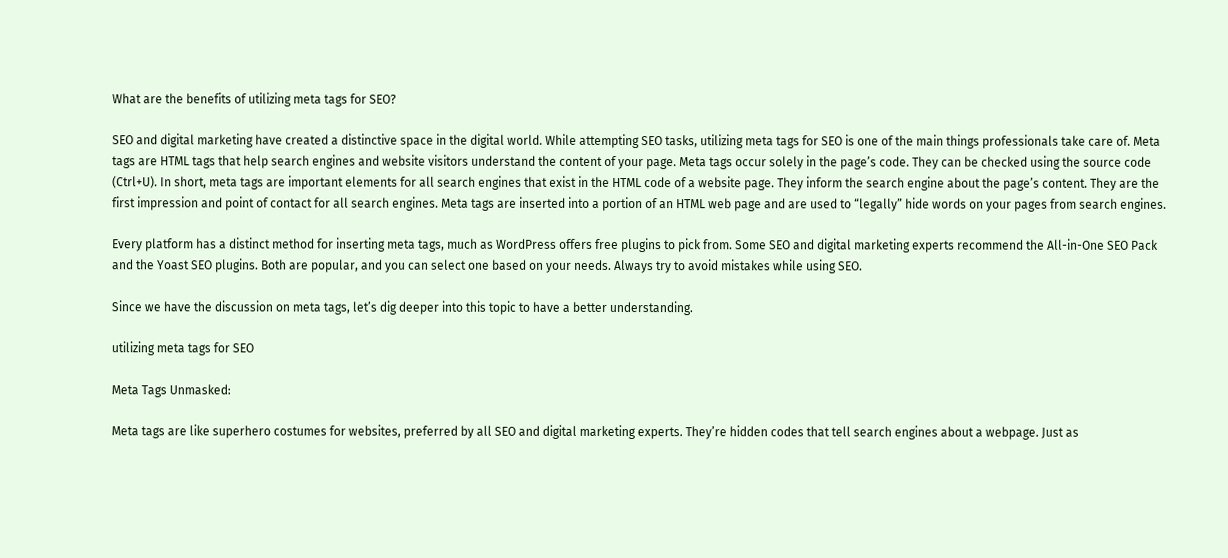What are the benefits of utilizing meta tags for SEO?

SEO and digital marketing have created a distinctive space in the digital world. While attempting SEO tasks, utilizing meta tags for SEO is one of the main things professionals take care of. Meta tags are HTML tags that help search engines and website visitors understand the content of your page. Meta tags occur solely in the page’s code. They can be checked using the source code (Ctrl+U). In short, meta tags are important elements for all search engines that exist in the HTML code of a website page. They inform the search engine about the page’s content. They are the first impression and point of contact for all search engines. Meta tags are inserted into a portion of an HTML web page and are used to “legally” hide words on your pages from search engines.

Every platform has a distinct method for inserting meta tags, much as WordPress offers free plugins to pick from. Some SEO and digital marketing experts recommend the All-in-One SEO Pack and the Yoast SEO plugins. Both are popular, and you can select one based on your needs. Always try to avoid mistakes while using SEO.

Since we have the discussion on meta tags, let’s dig deeper into this topic to have a better understanding.

utilizing meta tags for SEO

Meta Tags Unmasked:

Meta tags are like superhero costumes for websites, preferred by all SEO and digital marketing experts. They’re hidden codes that tell search engines about a webpage. Just as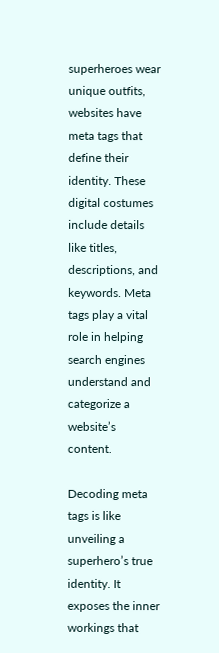superheroes wear unique outfits, websites have meta tags that define their identity. These digital costumes include details like titles, descriptions, and keywords. Meta tags play a vital role in helping search engines understand and categorize a website’s content.

Decoding meta tags is like unveiling a superhero’s true identity. It exposes the inner workings that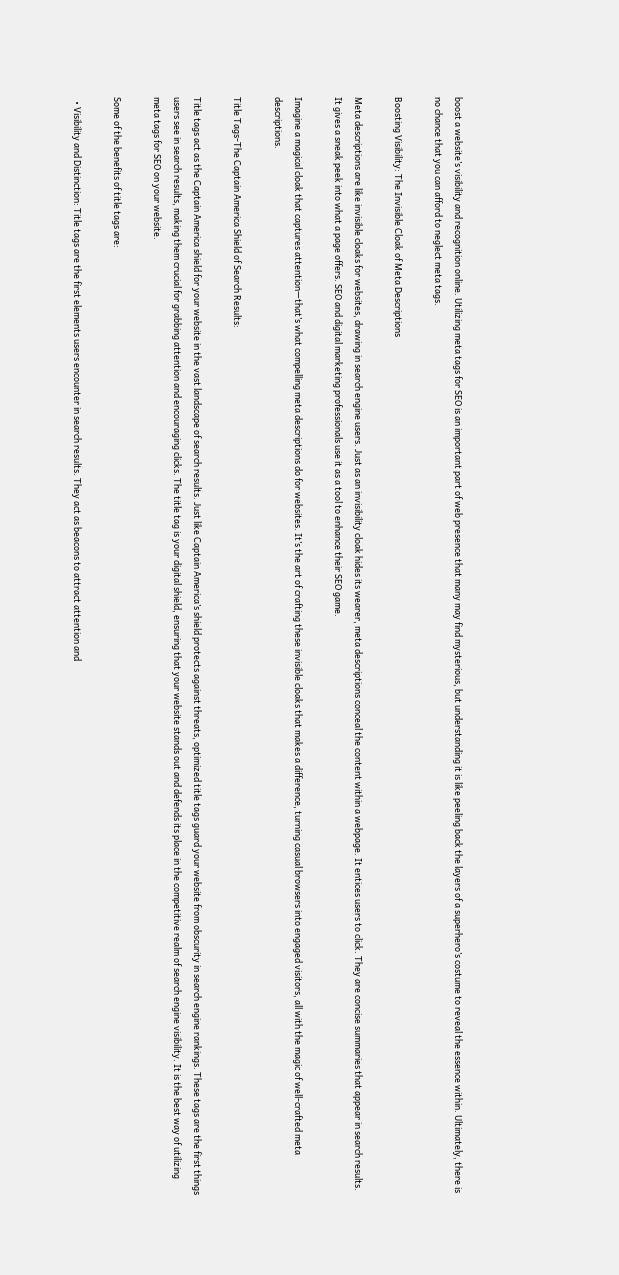boost a website’s visibility and recognition online. Utilizing meta tags for SEO is an important part of web presence that many may find mysterious, but understanding it is like peeling back the layers of a superhero’s costume to reveal the essence within. Ultimately, there is no chance that you can afford to neglect meta tags.

Boosting Visibility: The Invisible Cloak of Meta Descriptions

Meta descriptions are like invisible cloaks for websites, drawing in search engine users. Just as an invisibility cloak hides its wearer, meta descriptions conceal the content within a webpage. It entices users to click. They are concise summaries that appear in search results. It gives a sneak peek into what a page offers. SEO and digital marketing professionals use it as a tool to enhance their SEO game.

Imagine a magical cloak that captures attention—that’s what compelling meta descriptions do for websites. It’s the art of crafting these invisible cloaks that makes a difference, turning casual browsers into engaged visitors, all with the magic of well-crafted meta descriptions.

Title Tags-The Captain America Shield of Search Results:

Title tags act as the Captain America shield for your website in the vast landscape of search results. Just like Captain America’s shield protects against threats, optimized title tags guard your website from obscurity in search engine rankings. These tags are the first things users see in search results, making them crucial for grabbing attention and encouraging clicks. The title tag is your digital shield, ensuring that your website stands out and defends its place in the competitive realm of search engine visibility. It is the best way of utilizing meta tags for SEO on your website.

Some of the benefits of title tags are:

  • Visibility and Distinction: Title tags are the first elements users encounter in search results. They act as beacons to attract attention and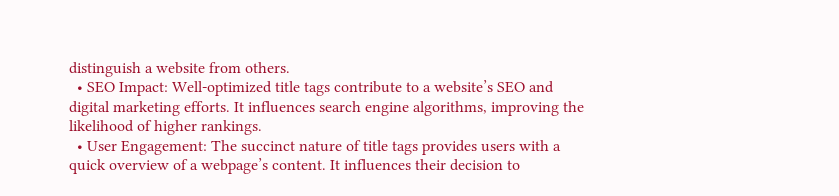distinguish a website from others.
  • SEO Impact: Well-optimized title tags contribute to a website’s SEO and digital marketing efforts. It influences search engine algorithms, improving the likelihood of higher rankings.
  • User Engagement: The succinct nature of title tags provides users with a quick overview of a webpage’s content. It influences their decision to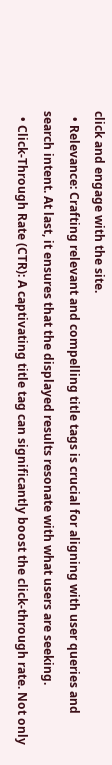click and engage with the site.
  • Relevance: Crafting relevant and compelling title tags is crucial for aligning with user queries and search intent. At last, it ensures that the displayed results resonate with what users are seeking.
  • Click-Through Rate (CTR): A captivating title tag can significantly boost the click-through rate. Not only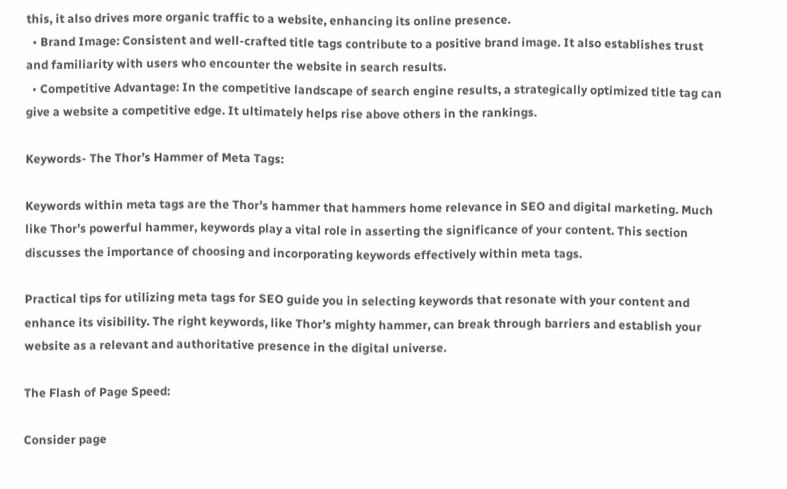this, it also drives more organic traffic to a website, enhancing its online presence.
  • Brand Image: Consistent and well-crafted title tags contribute to a positive brand image. It also establishes trust and familiarity with users who encounter the website in search results.
  • Competitive Advantage: In the competitive landscape of search engine results, a strategically optimized title tag can give a website a competitive edge. It ultimately helps rise above others in the rankings.

Keywords- The Thor’s Hammer of Meta Tags:

Keywords within meta tags are the Thor’s hammer that hammers home relevance in SEO and digital marketing. Much like Thor’s powerful hammer, keywords play a vital role in asserting the significance of your content. This section discusses the importance of choosing and incorporating keywords effectively within meta tags.

Practical tips for utilizing meta tags for SEO guide you in selecting keywords that resonate with your content and enhance its visibility. The right keywords, like Thor’s mighty hammer, can break through barriers and establish your website as a relevant and authoritative presence in the digital universe.

The Flash of Page Speed:

Consider page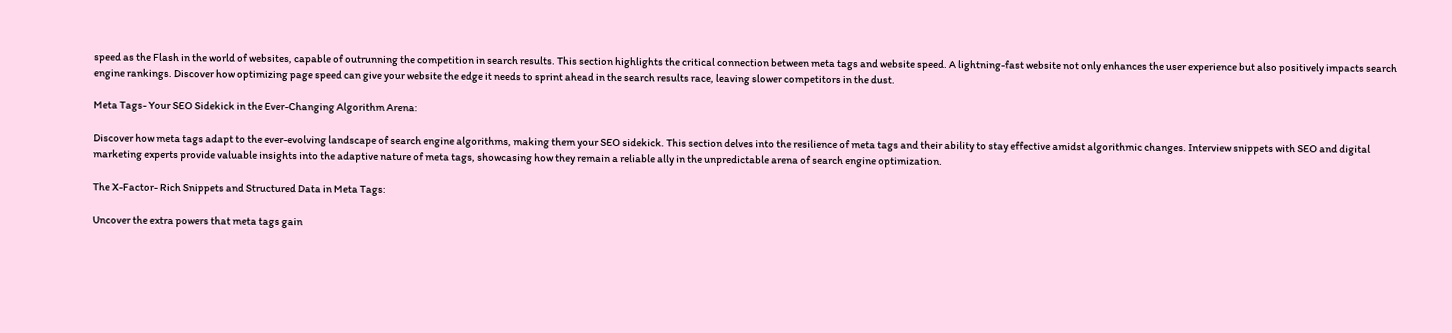speed as the Flash in the world of websites, capable of outrunning the competition in search results. This section highlights the critical connection between meta tags and website speed. A lightning-fast website not only enhances the user experience but also positively impacts search engine rankings. Discover how optimizing page speed can give your website the edge it needs to sprint ahead in the search results race, leaving slower competitors in the dust.

Meta Tags- Your SEO Sidekick in the Ever-Changing Algorithm Arena:

Discover how meta tags adapt to the ever-evolving landscape of search engine algorithms, making them your SEO sidekick. This section delves into the resilience of meta tags and their ability to stay effective amidst algorithmic changes. Interview snippets with SEO and digital marketing experts provide valuable insights into the adaptive nature of meta tags, showcasing how they remain a reliable ally in the unpredictable arena of search engine optimization.

The X-Factor- Rich Snippets and Structured Data in Meta Tags:

Uncover the extra powers that meta tags gain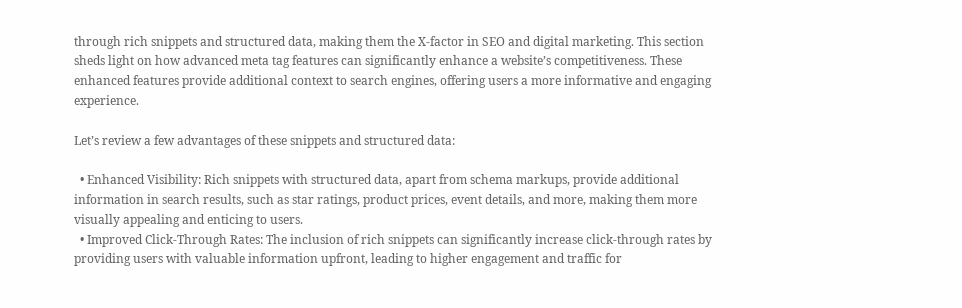through rich snippets and structured data, making them the X-factor in SEO and digital marketing. This section sheds light on how advanced meta tag features can significantly enhance a website’s competitiveness. These enhanced features provide additional context to search engines, offering users a more informative and engaging experience.

Let’s review a few advantages of these snippets and structured data:

  • Enhanced Visibility: Rich snippets with structured data, apart from schema markups, provide additional information in search results, such as star ratings, product prices, event details, and more, making them more visually appealing and enticing to users.
  • Improved Click-Through Rates: The inclusion of rich snippets can significantly increase click-through rates by providing users with valuable information upfront, leading to higher engagement and traffic for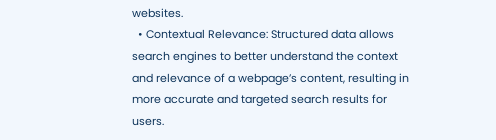websites.
  • Contextual Relevance: Structured data allows search engines to better understand the context and relevance of a webpage’s content, resulting in more accurate and targeted search results for users.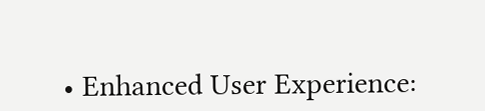• Enhanced User Experience: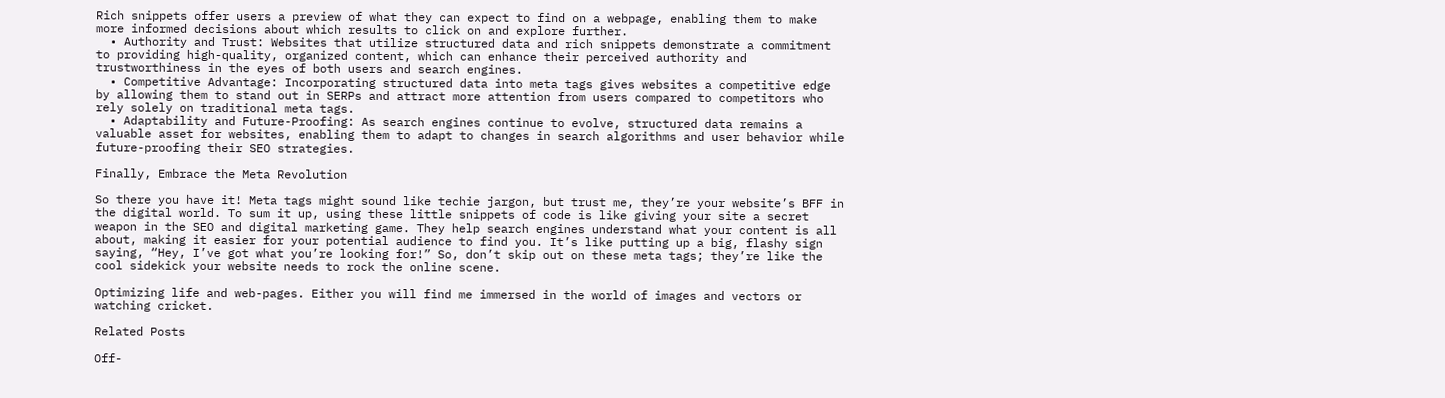Rich snippets offer users a preview of what they can expect to find on a webpage, enabling them to make more informed decisions about which results to click on and explore further.
  • Authority and Trust: Websites that utilize structured data and rich snippets demonstrate a commitment to providing high-quality, organized content, which can enhance their perceived authority and trustworthiness in the eyes of both users and search engines.
  • Competitive Advantage: Incorporating structured data into meta tags gives websites a competitive edge by allowing them to stand out in SERPs and attract more attention from users compared to competitors who rely solely on traditional meta tags.
  • Adaptability and Future-Proofing: As search engines continue to evolve, structured data remains a valuable asset for websites, enabling them to adapt to changes in search algorithms and user behavior while future-proofing their SEO strategies.

Finally, Embrace the Meta Revolution

So there you have it! Meta tags might sound like techie jargon, but trust me, they’re your website’s BFF in the digital world. To sum it up, using these little snippets of code is like giving your site a secret weapon in the SEO and digital marketing game. They help search engines understand what your content is all about, making it easier for your potential audience to find you. It’s like putting up a big, flashy sign saying, “Hey, I’ve got what you’re looking for!” So, don’t skip out on these meta tags; they’re like the cool sidekick your website needs to rock the online scene.

Optimizing life and web-pages. Either you will find me immersed in the world of images and vectors or watching cricket.

Related Posts

Off-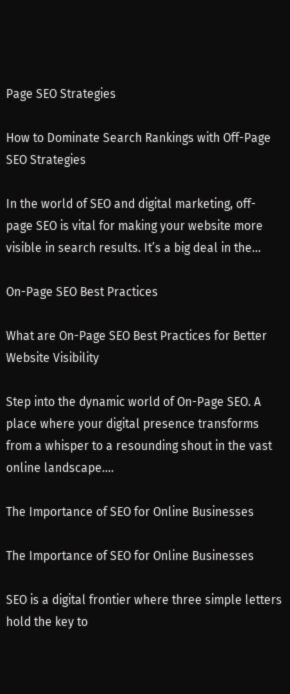Page SEO Strategies

How to Dominate Search Rankings with Off-Page SEO Strategies

In the world of SEO and digital marketing, off-page SEO is vital for making your website more visible in search results. It’s a big deal in the…

On-Page SEO Best Practices

What are On-Page SEO Best Practices for Better Website Visibility

Step into the dynamic world of On-Page SEO. A place where your digital presence transforms from a whisper to a resounding shout in the vast online landscape….

The Importance of SEO for Online Businesses

The Importance of SEO for Online Businesses

SEO is a digital frontier where three simple letters hold the key to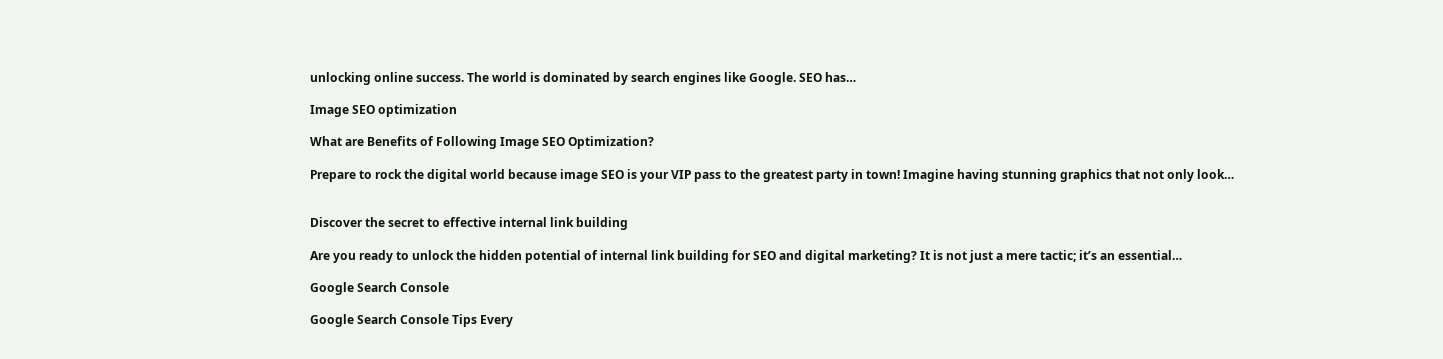unlocking online success. The world is dominated by search engines like Google. SEO has…

Image SEO optimization

What are Benefits of Following Image SEO Optimization?

Prepare to rock the digital world because image SEO is your VIP pass to the greatest party in town! Imagine having stunning graphics that not only look…


Discover the secret to effective internal link building

Are you ready to unlock the hidden potential of internal link building for SEO and digital marketing? It is not just a mere tactic; it’s an essential…

Google Search Console

Google Search Console Tips Every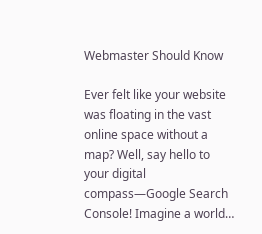Webmaster Should Know

Ever felt like your website was floating in the vast online space without a map? Well, say hello to your digital compass—Google Search Console! Imagine a world…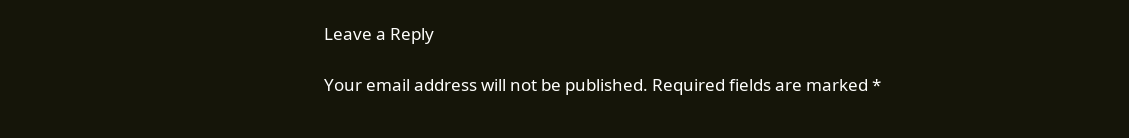Leave a Reply

Your email address will not be published. Required fields are marked *